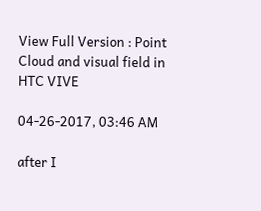View Full Version : Point Cloud and visual field in HTC VIVE

04-26-2017, 03:46 AM

after I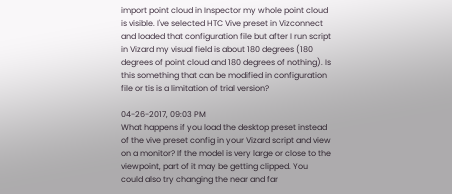import point cloud in Inspector my whole point cloud is visible. I've selected HTC Vive preset in Vizconnect and loaded that configuration file but after I run script in Vizard my visual field is about 180 degrees (180 degrees of point cloud and 180 degrees of nothing). Is this something that can be modified in configuration file or tis is a limitation of trial version?

04-26-2017, 09:03 PM
What happens if you load the desktop preset instead of the vive preset config in your Vizard script and view on a monitor? If the model is very large or close to the viewpoint, part of it may be getting clipped. You could also try changing the near and far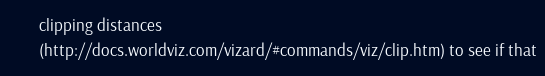clipping distances (http://docs.worldviz.com/vizard/#commands/viz/clip.htm) to see if that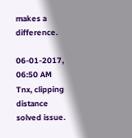makes a difference.

06-01-2017, 06:50 AM
Tnx, clipping distance solved issue.